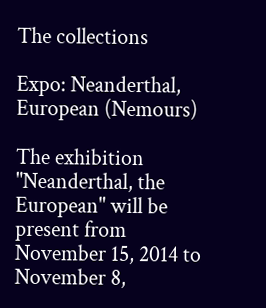The collections

Expo: Neanderthal, European (Nemours)

The exhibition "Neanderthal, the European" will be present from November 15, 2014 to November 8,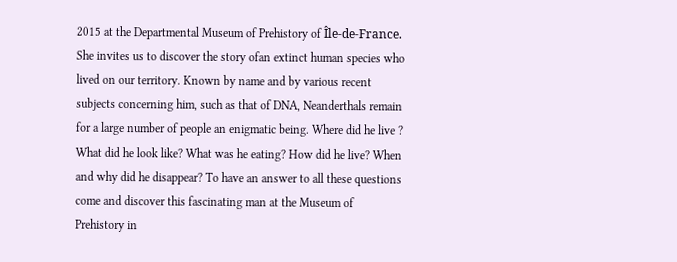2015 at the Departmental Museum of Prehistory of Île-de-France. She invites us to discover the story ofan extinct human species who lived on our territory. Known by name and by various recent subjects concerning him, such as that of DNA, Neanderthals remain for a large number of people an enigmatic being. Where did he live ? What did he look like? What was he eating? How did he live? When and why did he disappear? To have an answer to all these questions come and discover this fascinating man at the Museum of Prehistory in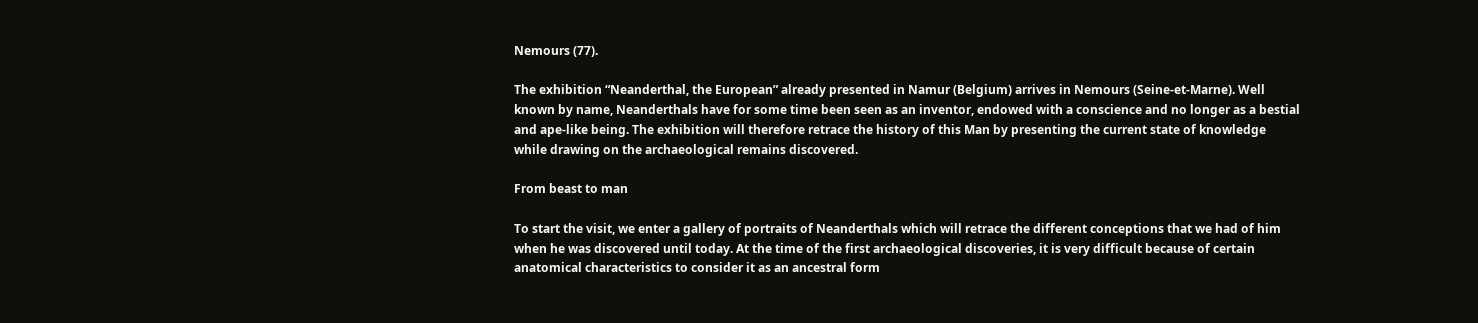Nemours (77).

The exhibition “Neanderthal, the European” already presented in Namur (Belgium) arrives in Nemours (Seine-et-Marne). Well known by name, Neanderthals have for some time been seen as an inventor, endowed with a conscience and no longer as a bestial and ape-like being. The exhibition will therefore retrace the history of this Man by presenting the current state of knowledge while drawing on the archaeological remains discovered.

From beast to man

To start the visit, we enter a gallery of portraits of Neanderthals which will retrace the different conceptions that we had of him when he was discovered until today. At the time of the first archaeological discoveries, it is very difficult because of certain anatomical characteristics to consider it as an ancestral form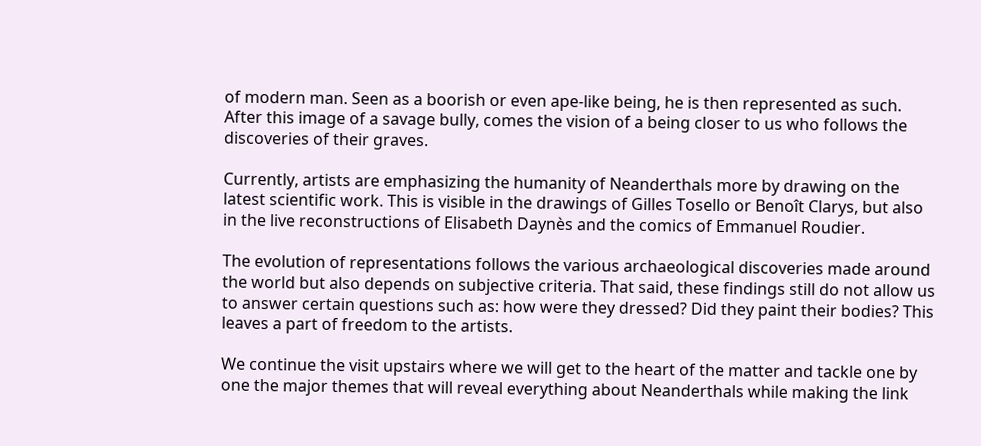of modern man. Seen as a boorish or even ape-like being, he is then represented as such. After this image of a savage bully, comes the vision of a being closer to us who follows the discoveries of their graves.

Currently, artists are emphasizing the humanity of Neanderthals more by drawing on the latest scientific work. This is visible in the drawings of Gilles Tosello or Benoît Clarys, but also in the live reconstructions of Elisabeth Daynès and the comics of Emmanuel Roudier.

The evolution of representations follows the various archaeological discoveries made around the world but also depends on subjective criteria. That said, these findings still do not allow us to answer certain questions such as: how were they dressed? Did they paint their bodies? This leaves a part of freedom to the artists.

We continue the visit upstairs where we will get to the heart of the matter and tackle one by one the major themes that will reveal everything about Neanderthals while making the link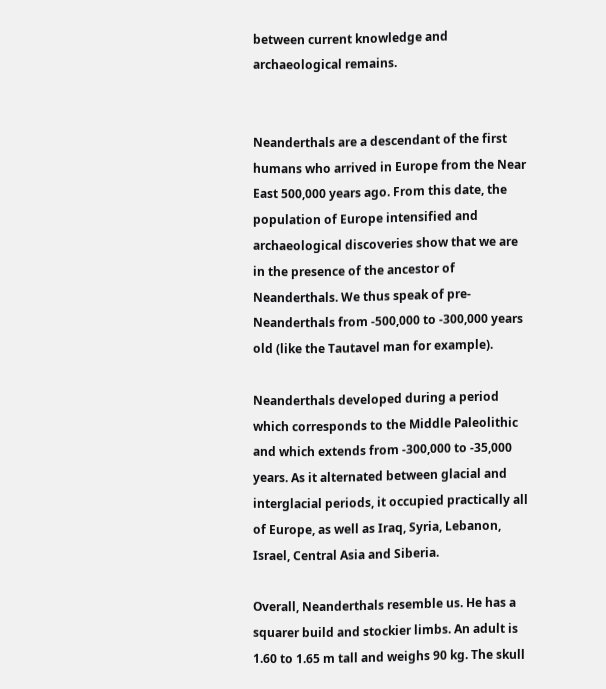between current knowledge and archaeological remains.


Neanderthals are a descendant of the first humans who arrived in Europe from the Near East 500,000 years ago. From this date, the population of Europe intensified and archaeological discoveries show that we are in the presence of the ancestor of Neanderthals. We thus speak of pre-Neanderthals from -500,000 to -300,000 years old (like the Tautavel man for example).

Neanderthals developed during a period which corresponds to the Middle Paleolithic and which extends from -300,000 to -35,000 years. As it alternated between glacial and interglacial periods, it occupied practically all of Europe, as well as Iraq, Syria, Lebanon, Israel, Central Asia and Siberia.

Overall, Neanderthals resemble us. He has a squarer build and stockier limbs. An adult is 1.60 to 1.65 m tall and weighs 90 kg. The skull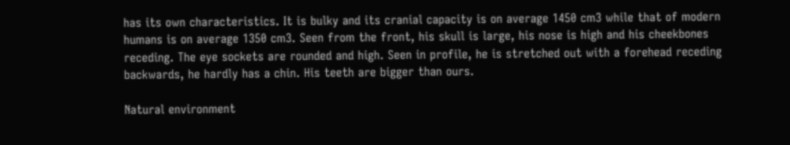has its own characteristics. It is bulky and its cranial capacity is on average 1450 cm3 while that of modern humans is on average 1350 cm3. Seen from the front, his skull is large, his nose is high and his cheekbones receding. The eye sockets are rounded and high. Seen in profile, he is stretched out with a forehead receding backwards, he hardly has a chin. His teeth are bigger than ours.

Natural environment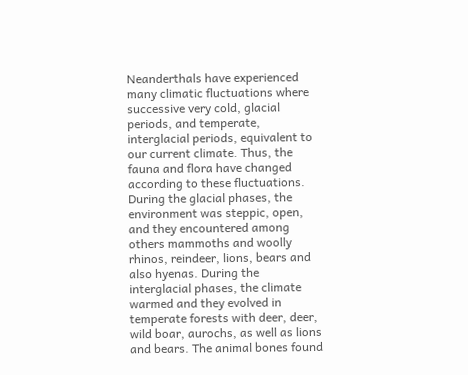Neanderthals have experienced many climatic fluctuations where successive very cold, glacial periods, and temperate, interglacial periods, equivalent to our current climate. Thus, the fauna and flora have changed according to these fluctuations. During the glacial phases, the environment was steppic, open, and they encountered among others mammoths and woolly rhinos, reindeer, lions, bears and also hyenas. During the interglacial phases, the climate warmed and they evolved in temperate forests with deer, deer, wild boar, aurochs, as well as lions and bears. The animal bones found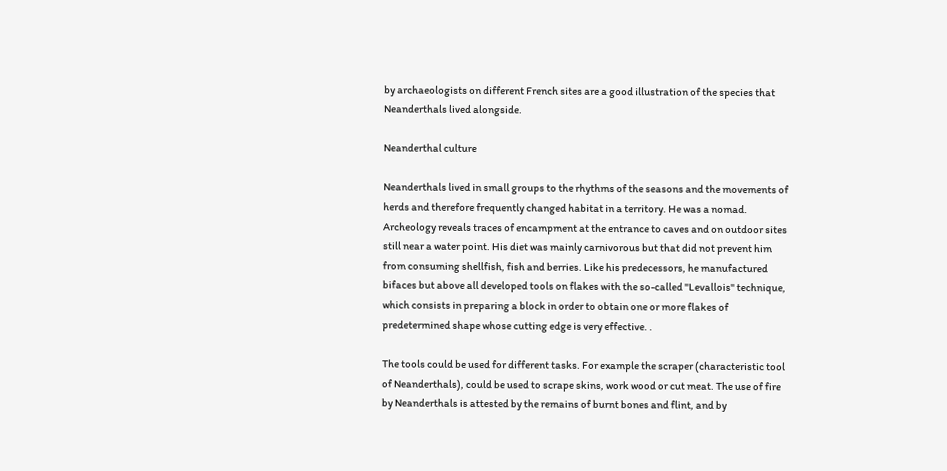by archaeologists on different French sites are a good illustration of the species that Neanderthals lived alongside.

Neanderthal culture

Neanderthals lived in small groups to the rhythms of the seasons and the movements of herds and therefore frequently changed habitat in a territory. He was a nomad. Archeology reveals traces of encampment at the entrance to caves and on outdoor sites still near a water point. His diet was mainly carnivorous but that did not prevent him from consuming shellfish, fish and berries. Like his predecessors, he manufactured bifaces but above all developed tools on flakes with the so-called "Levallois" technique, which consists in preparing a block in order to obtain one or more flakes of predetermined shape whose cutting edge is very effective. .

The tools could be used for different tasks. For example the scraper (characteristic tool of Neanderthals), could be used to scrape skins, work wood or cut meat. The use of fire by Neanderthals is attested by the remains of burnt bones and flint, and by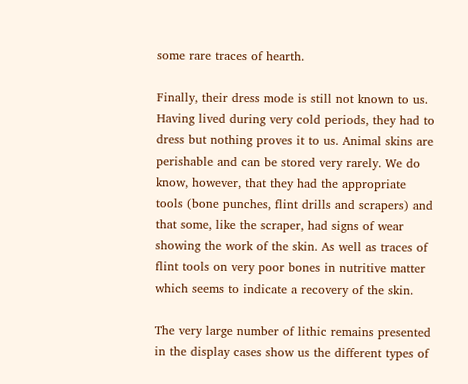some rare traces of hearth.

Finally, their dress mode is still not known to us. Having lived during very cold periods, they had to dress but nothing proves it to us. Animal skins are perishable and can be stored very rarely. We do know, however, that they had the appropriate tools (bone punches, flint drills and scrapers) and that some, like the scraper, had signs of wear showing the work of the skin. As well as traces of flint tools on very poor bones in nutritive matter which seems to indicate a recovery of the skin.

The very large number of lithic remains presented in the display cases show us the different types of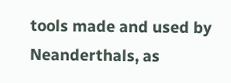tools made and used by Neanderthals, as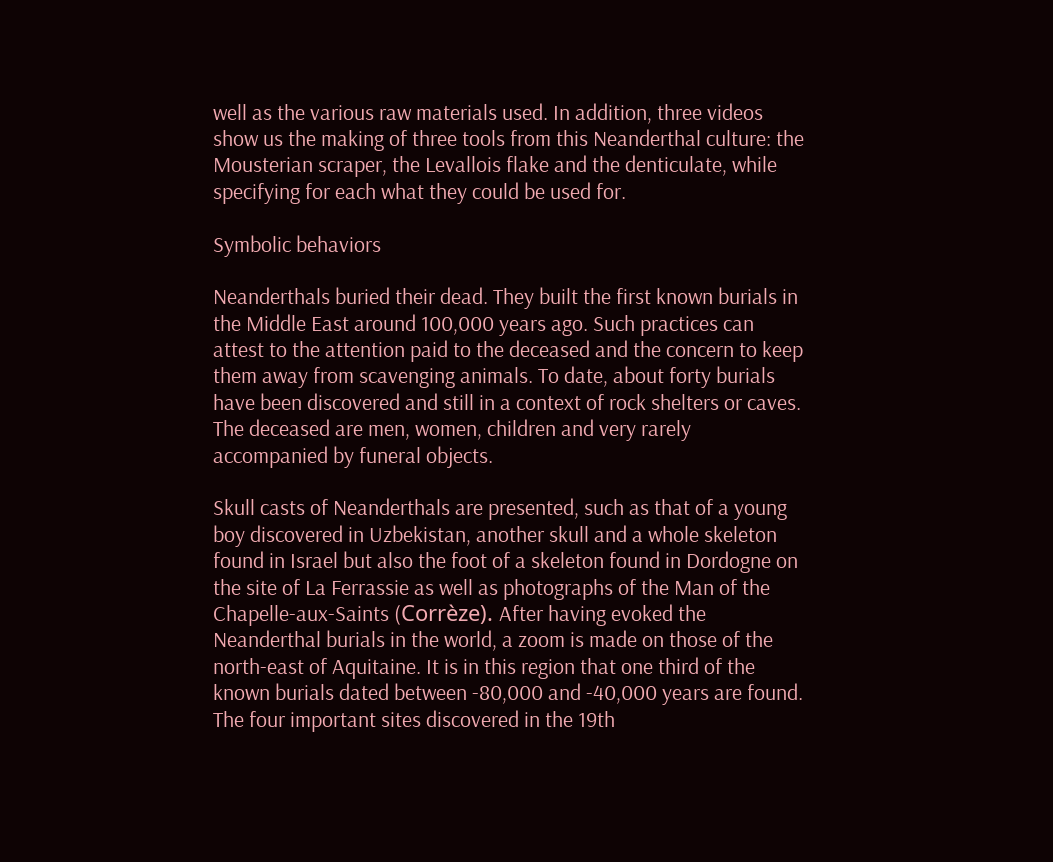well as the various raw materials used. In addition, three videos show us the making of three tools from this Neanderthal culture: the Mousterian scraper, the Levallois flake and the denticulate, while specifying for each what they could be used for.

Symbolic behaviors

Neanderthals buried their dead. They built the first known burials in the Middle East around 100,000 years ago. Such practices can attest to the attention paid to the deceased and the concern to keep them away from scavenging animals. To date, about forty burials have been discovered and still in a context of rock shelters or caves. The deceased are men, women, children and very rarely accompanied by funeral objects.

Skull casts of Neanderthals are presented, such as that of a young boy discovered in Uzbekistan, another skull and a whole skeleton found in Israel but also the foot of a skeleton found in Dordogne on the site of La Ferrassie as well as photographs of the Man of the Chapelle-aux-Saints (Corrèze). After having evoked the Neanderthal burials in the world, a zoom is made on those of the north-east of Aquitaine. It is in this region that one third of the known burials dated between -80,000 and -40,000 years are found. The four important sites discovered in the 19th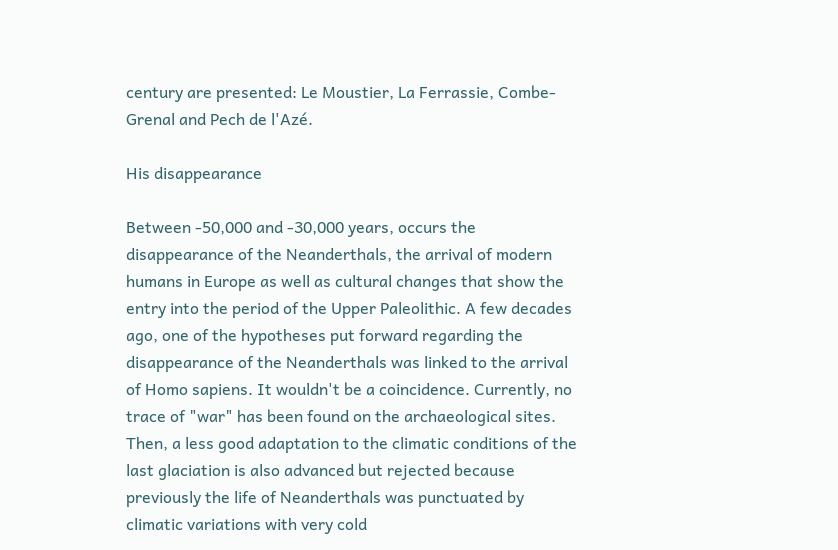century are presented: Le Moustier, La Ferrassie, Combe-Grenal and Pech de l'Azé.

His disappearance

Between -50,000 and -30,000 years, occurs the disappearance of the Neanderthals, the arrival of modern humans in Europe as well as cultural changes that show the entry into the period of the Upper Paleolithic. A few decades ago, one of the hypotheses put forward regarding the disappearance of the Neanderthals was linked to the arrival of Homo sapiens. It wouldn't be a coincidence. Currently, no trace of "war" has been found on the archaeological sites. Then, a less good adaptation to the climatic conditions of the last glaciation is also advanced but rejected because previously the life of Neanderthals was punctuated by climatic variations with very cold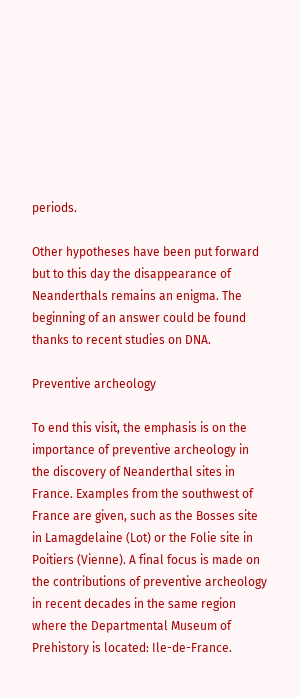periods.

Other hypotheses have been put forward but to this day the disappearance of Neanderthals remains an enigma. The beginning of an answer could be found thanks to recent studies on DNA.

Preventive archeology

To end this visit, the emphasis is on the importance of preventive archeology in the discovery of Neanderthal sites in France. Examples from the southwest of France are given, such as the Bosses site in Lamagdelaine (Lot) or the Folie site in Poitiers (Vienne). A final focus is made on the contributions of preventive archeology in recent decades in the same region where the Departmental Museum of Prehistory is located: Ile-de-France.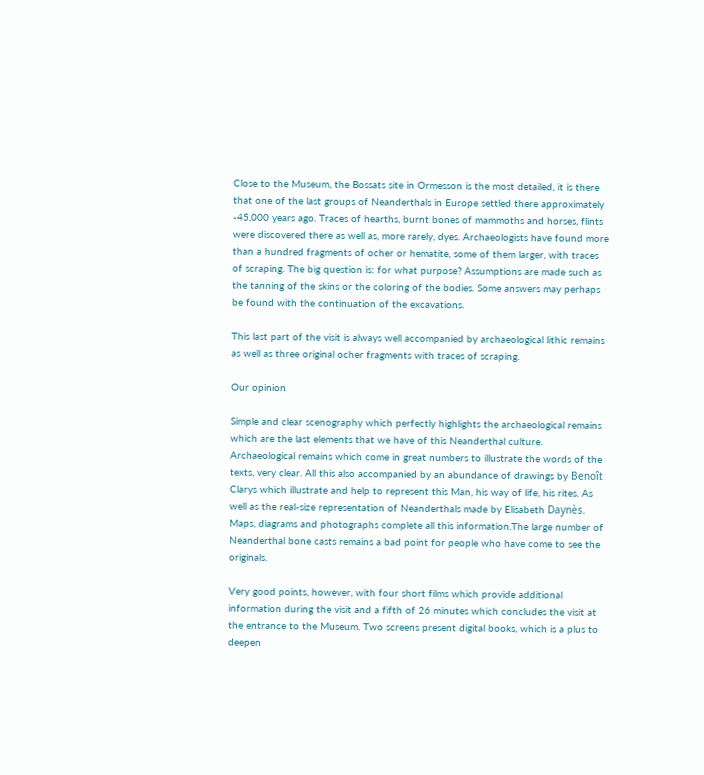Close to the Museum, the Bossats site in Ormesson is the most detailed, it is there that one of the last groups of Neanderthals in Europe settled there approximately -45,000 years ago. Traces of hearths, burnt bones of mammoths and horses, flints were discovered there as well as, more rarely, dyes. Archaeologists have found more than a hundred fragments of ocher or hematite, some of them larger, with traces of scraping. The big question is: for what purpose? Assumptions are made such as the tanning of the skins or the coloring of the bodies. Some answers may perhaps be found with the continuation of the excavations.

This last part of the visit is always well accompanied by archaeological lithic remains as well as three original ocher fragments with traces of scraping.

Our opinion

Simple and clear scenography which perfectly highlights the archaeological remains which are the last elements that we have of this Neanderthal culture. Archaeological remains which come in great numbers to illustrate the words of the texts, very clear. All this also accompanied by an abundance of drawings by Benoît Clarys which illustrate and help to represent this Man, his way of life, his rites. As well as the real-size representation of Neanderthals made by Elisabeth Daynès. Maps, diagrams and photographs complete all this information.The large number of Neanderthal bone casts remains a bad point for people who have come to see the originals.

Very good points, however, with four short films which provide additional information during the visit and a fifth of 26 minutes which concludes the visit at the entrance to the Museum. Two screens present digital books, which is a plus to deepen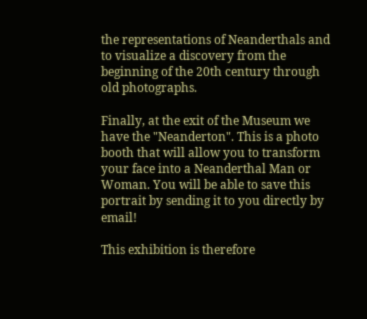the representations of Neanderthals and to visualize a discovery from the beginning of the 20th century through old photographs.

Finally, at the exit of the Museum we have the "Neanderton". This is a photo booth that will allow you to transform your face into a Neanderthal Man or Woman. You will be able to save this portrait by sending it to you directly by email!

This exhibition is therefore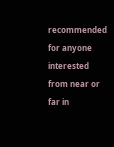recommended for anyone interested from near or far in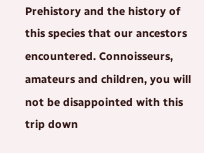Prehistory and the history of this species that our ancestors encountered. Connoisseurs, amateurs and children, you will not be disappointed with this trip down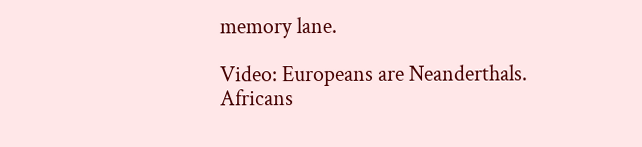memory lane.

Video: Europeans are Neanderthals. Africans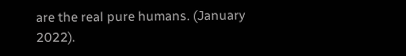are the real pure humans. (January 2022).